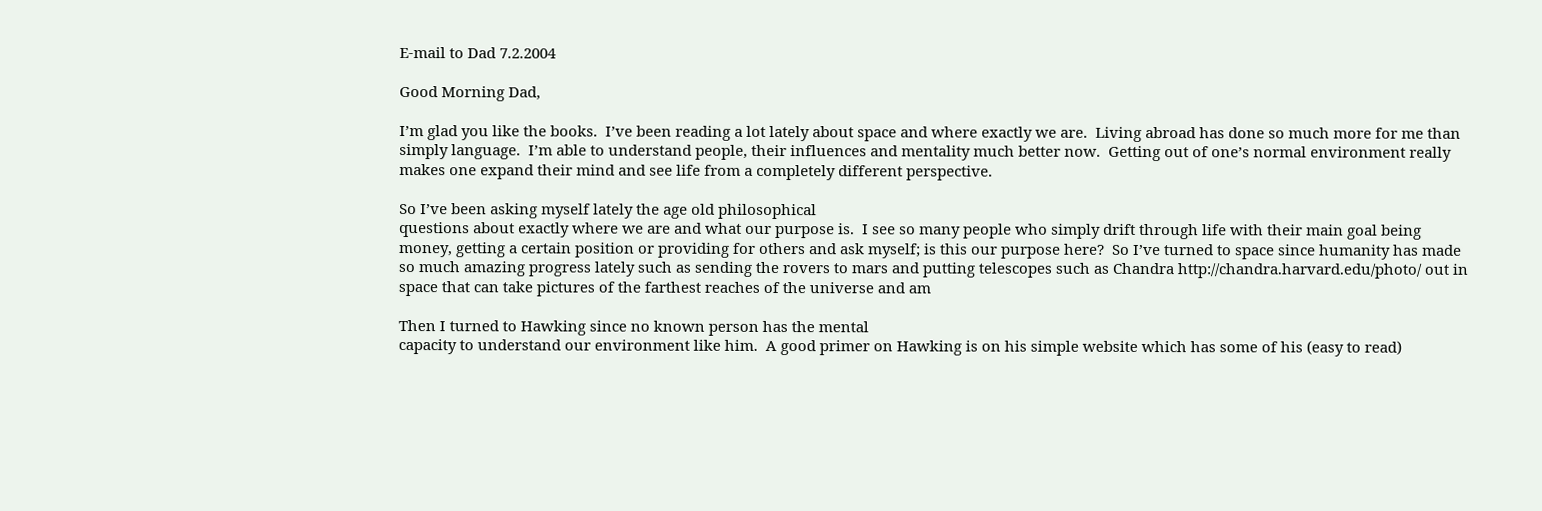E-mail to Dad 7.2.2004

Good Morning Dad,

I’m glad you like the books.  I’ve been reading a lot lately about space and where exactly we are.  Living abroad has done so much more for me than simply language.  I’m able to understand people, their influences and mentality much better now.  Getting out of one’s normal environment really makes one expand their mind and see life from a completely different perspective.

So I’ve been asking myself lately the age old philosophical
questions about exactly where we are and what our purpose is.  I see so many people who simply drift through life with their main goal being money, getting a certain position or providing for others and ask myself; is this our purpose here?  So I’ve turned to space since humanity has made so much amazing progress lately such as sending the rovers to mars and putting telescopes such as Chandra http://chandra.harvard.edu/photo/ out in space that can take pictures of the farthest reaches of the universe and am

Then I turned to Hawking since no known person has the mental
capacity to understand our environment like him.  A good primer on Hawking is on his simple website which has some of his (easy to read)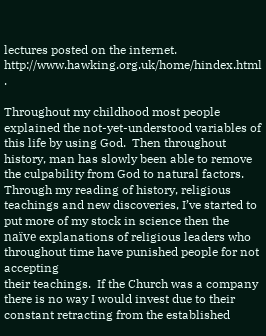lectures posted on the internet. http://www.hawking.org.uk/home/hindex.html .

Throughout my childhood most people explained the not-yet-understood variables of this life by using God.  Then throughout history, man has slowly been able to remove the culpability from God to natural factors. Through my reading of history, religious teachings and new discoveries, I’ve started to put more of my stock in science then the naïve explanations of religious leaders who throughout time have punished people for not accepting
their teachings.  If the Church was a company there is no way I would invest due to their constant retracting from the established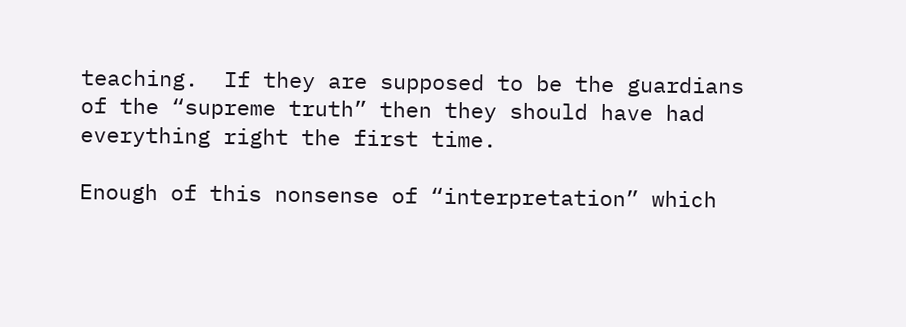teaching.  If they are supposed to be the guardians of the “supreme truth” then they should have had everything right the first time.

Enough of this nonsense of “interpretation” which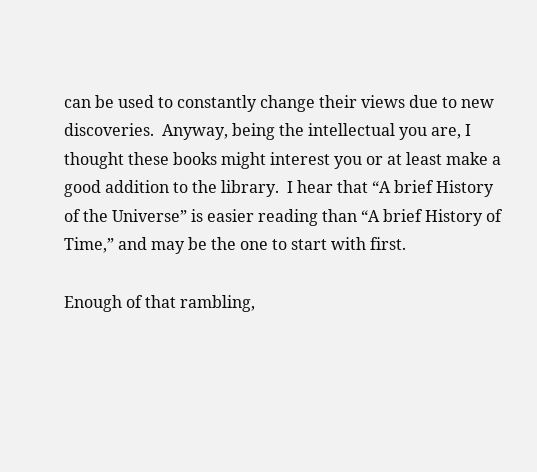can be used to constantly change their views due to new discoveries.  Anyway, being the intellectual you are, I thought these books might interest you or at least make a good addition to the library.  I hear that “A brief History of the Universe” is easier reading than “A brief History of Time,” and may be the one to start with first.

Enough of that rambling,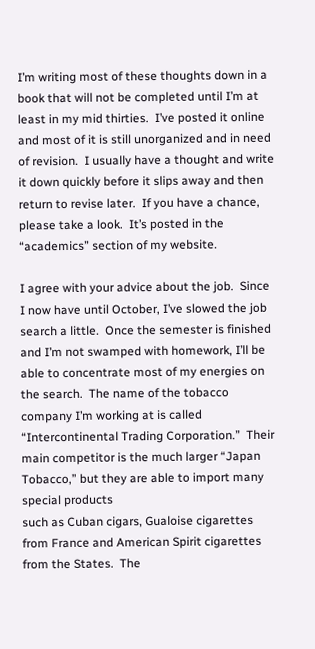I’m writing most of these thoughts down in a book that will not be completed until I’m at least in my mid thirties.  I’ve posted it online and most of it is still unorganized and in need of revision.  I usually have a thought and write it down quickly before it slips away and then return to revise later.  If you have a chance, please take a look.  It’s posted in the “academics” section of my website.

I agree with your advice about the job.  Since I now have until October, I’ve slowed the job search a little.  Once the semester is finished and I’m not swamped with homework, I’ll be able to concentrate most of my energies on the search.  The name of the tobacco company I’m working at is called “Intercontinental Trading Corporation.”  Their main competitor is the much larger “Japan Tobacco,” but they are able to import many special products
such as Cuban cigars, Gualoise cigarettes from France and American Spirit cigarettes from the States.  The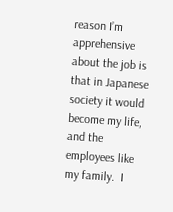reason I’m apprehensive about the job is that in Japanese society it would become my life, and the employees like my family.  I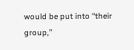would be put into “their group,”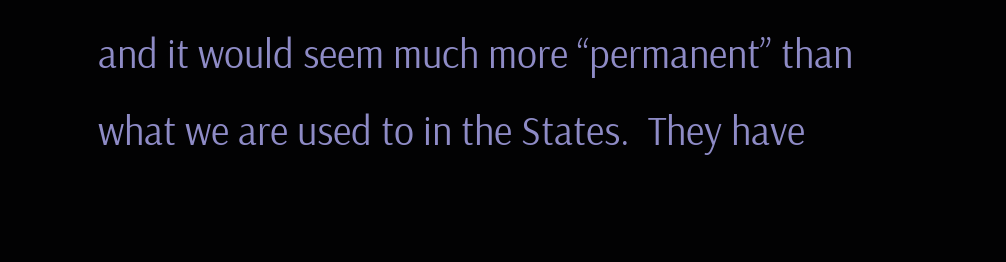and it would seem much more “permanent” than what we are used to in the States.  They have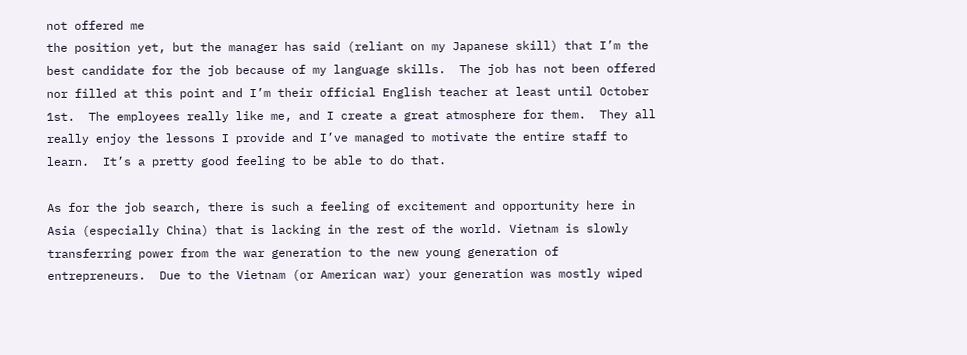not offered me
the position yet, but the manager has said (reliant on my Japanese skill) that I’m the best candidate for the job because of my language skills.  The job has not been offered nor filled at this point and I’m their official English teacher at least until October 1st.  The employees really like me, and I create a great atmosphere for them.  They all really enjoy the lessons I provide and I’ve managed to motivate the entire staff to learn.  It’s a pretty good feeling to be able to do that.

As for the job search, there is such a feeling of excitement and opportunity here in Asia (especially China) that is lacking in the rest of the world. Vietnam is slowly transferring power from the war generation to the new young generation of entrepreneurs.  Due to the Vietnam (or American war) your generation was mostly wiped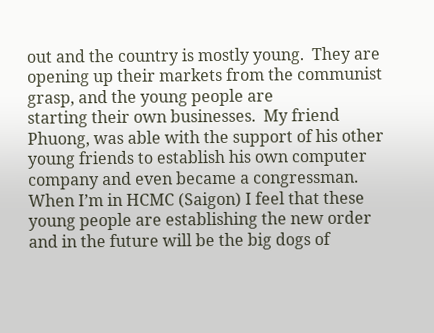out and the country is mostly young.  They are opening up their markets from the communist grasp, and the young people are
starting their own businesses.  My friend Phuong, was able with the support of his other young friends to establish his own computer company and even became a congressman.  When I’m in HCMC (Saigon) I feel that these young people are establishing the new order and in the future will be the big dogs of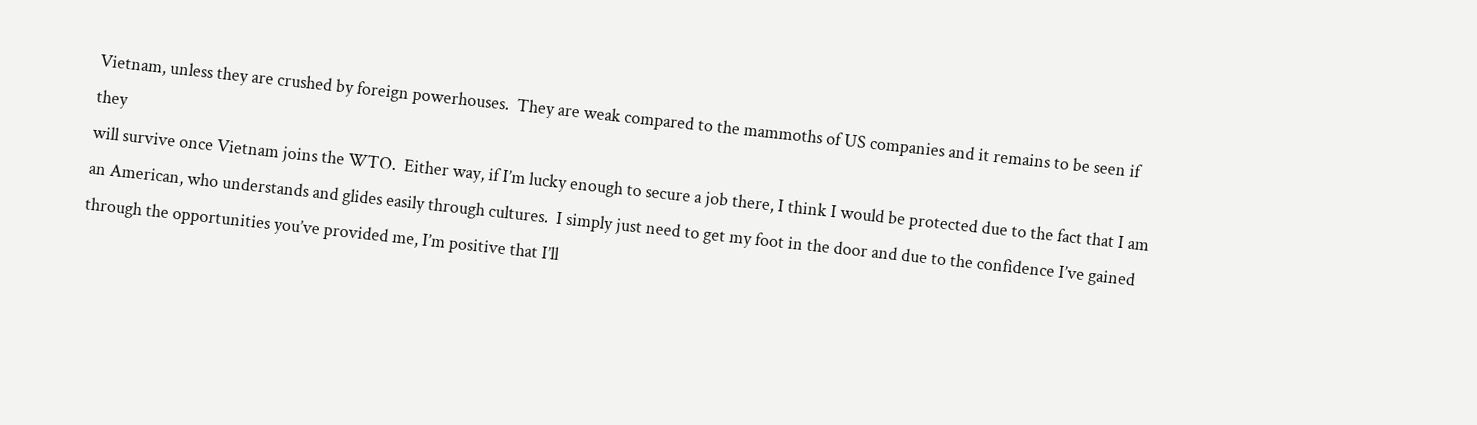Vietnam, unless they are crushed by foreign powerhouses.  They are weak compared to the mammoths of US companies and it remains to be seen if they
will survive once Vietnam joins the WTO.  Either way, if I’m lucky enough to secure a job there, I think I would be protected due to the fact that I am an American, who understands and glides easily through cultures.  I simply just need to get my foot in the door and due to the confidence I’ve gained through the opportunities you’ve provided me, I’m positive that I’ll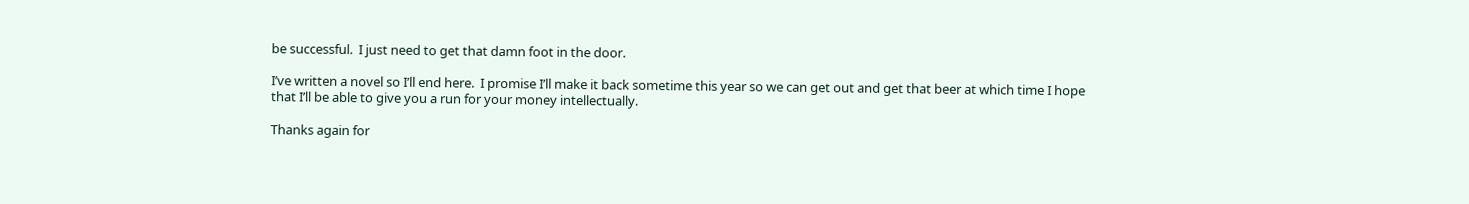be successful.  I just need to get that damn foot in the door.

I’ve written a novel so I’ll end here.  I promise I’ll make it back sometime this year so we can get out and get that beer at which time I hope that I’ll be able to give you a run for your money intellectually.

Thanks again for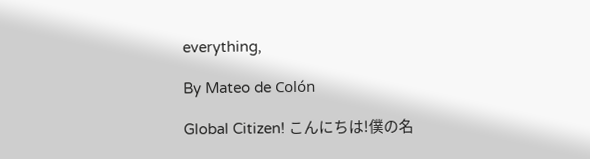everything,

By Mateo de Colón

Global Citizen! こんにちは!僕の名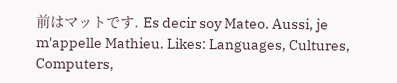前はマットです. Es decir soy Mateo. Aussi, je m'appelle Mathieu. Likes: Languages, Cultures, Computers,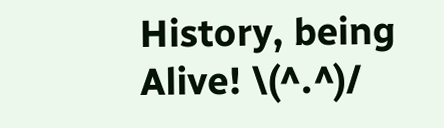History, being Alive! \(^.^)/